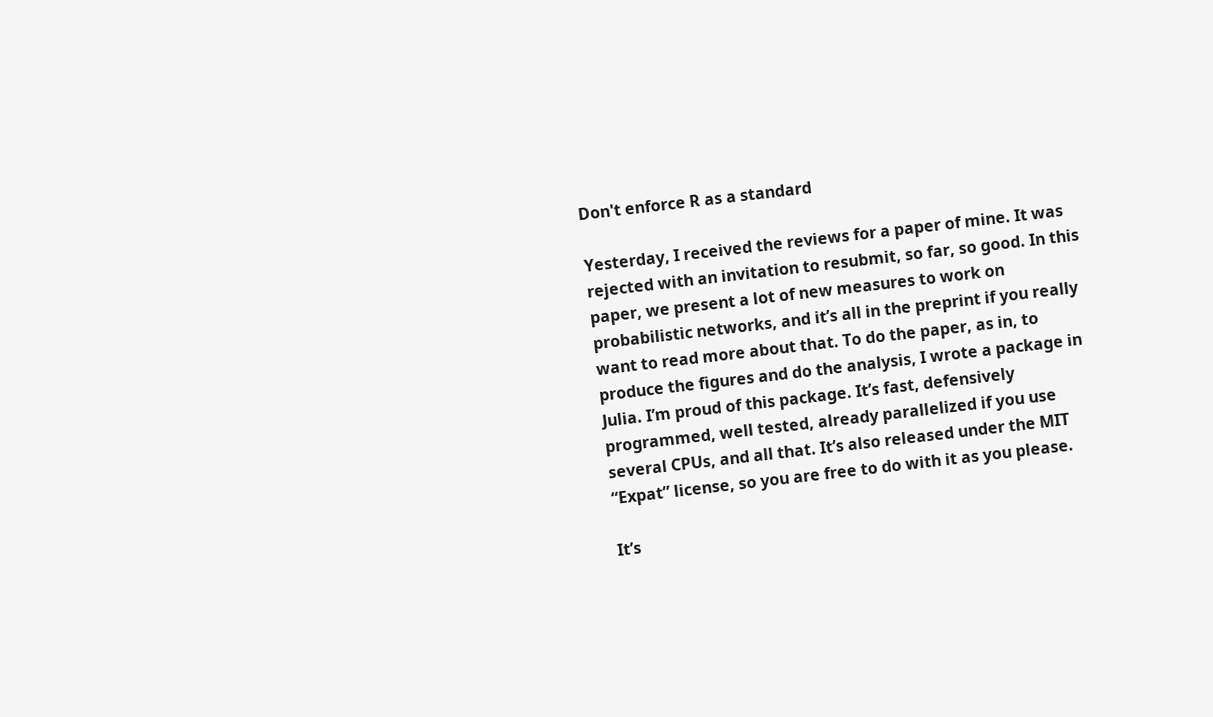Don't enforce R as a standard

Yesterday, I received the reviews for a paper of mine. It was rejected with an invitation to resubmit, so far, so good. In this paper, we present a lot of new measures to work on probabilistic networks, and it’s all in the preprint if you really want to read more about that. To do the paper, as in, to produce the figures and do the analysis, I wrote a package in Julia. I’m proud of this package. It’s fast, defensively programmed, well tested, already parallelized if you use several CPUs, and all that. It’s also released under the MIT “Expat” license, so you are free to do with it as you please.

It’s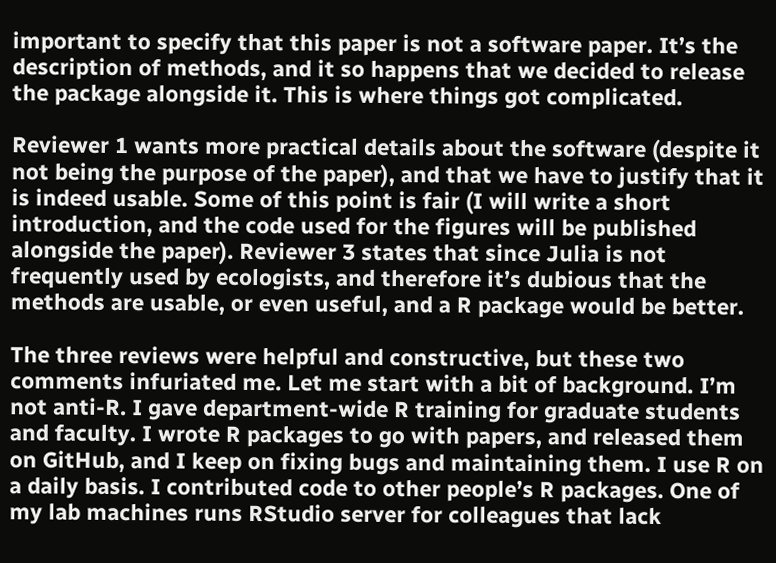important to specify that this paper is not a software paper. It’s the description of methods, and it so happens that we decided to release the package alongside it. This is where things got complicated.

Reviewer 1 wants more practical details about the software (despite it not being the purpose of the paper), and that we have to justify that it is indeed usable. Some of this point is fair (I will write a short introduction, and the code used for the figures will be published alongside the paper). Reviewer 3 states that since Julia is not frequently used by ecologists, and therefore it’s dubious that the methods are usable, or even useful, and a R package would be better.

The three reviews were helpful and constructive, but these two comments infuriated me. Let me start with a bit of background. I’m not anti-R. I gave department-wide R training for graduate students and faculty. I wrote R packages to go with papers, and released them on GitHub, and I keep on fixing bugs and maintaining them. I use R on a daily basis. I contributed code to other people’s R packages. One of my lab machines runs RStudio server for colleagues that lack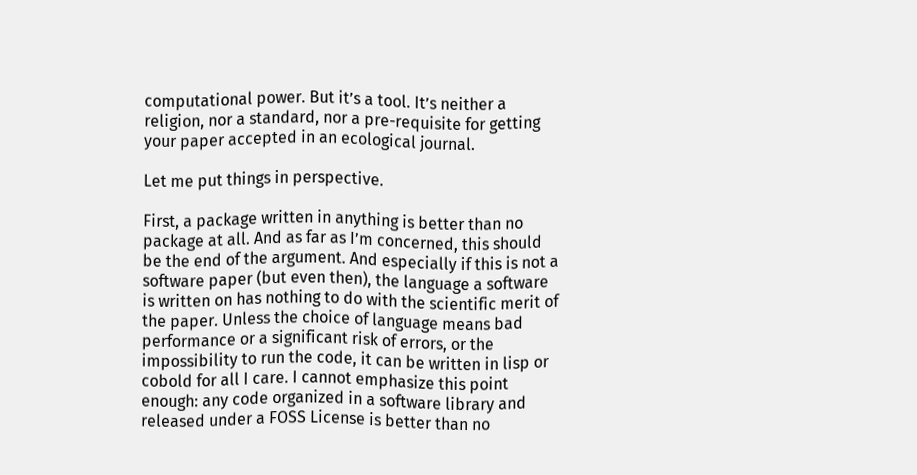computational power. But it’s a tool. It’s neither a religion, nor a standard, nor a pre-requisite for getting your paper accepted in an ecological journal.

Let me put things in perspective.

First, a package written in anything is better than no package at all. And as far as I’m concerned, this should be the end of the argument. And especially if this is not a software paper (but even then), the language a software is written on has nothing to do with the scientific merit of the paper. Unless the choice of language means bad performance or a significant risk of errors, or the impossibility to run the code, it can be written in lisp or cobold for all I care. I cannot emphasize this point enough: any code organized in a software library and released under a FOSS License is better than no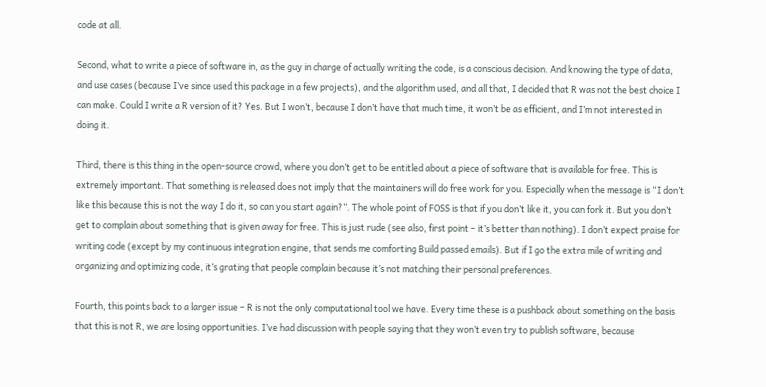code at all.

Second, what to write a piece of software in, as the guy in charge of actually writing the code, is a conscious decision. And knowing the type of data, and use cases (because I’ve since used this package in a few projects), and the algorithm used, and all that, I decided that R was not the best choice I can make. Could I write a R version of it? Yes. But I won’t, because I don’t have that much time, it won’t be as efficient, and I’m not interested in doing it.

Third, there is this thing in the open-source crowd, where you don’t get to be entitled about a piece of software that is available for free. This is extremely important. That something is released does not imply that the maintainers will do free work for you. Especially when the message is “I don’t like this because this is not the way I do it, so can you start again?”. The whole point of FOSS is that if you don’t like it, you can fork it. But you don’t get to complain about something that is given away for free. This is just rude (see also, first point – it’s better than nothing). I don’t expect praise for writing code (except by my continuous integration engine, that sends me comforting Build passed emails). But if I go the extra mile of writing and organizing and optimizing code, it’s grating that people complain because it’s not matching their personal preferences.

Fourth, this points back to a larger issue – R is not the only computational tool we have. Every time these is a pushback about something on the basis that this is not R, we are losing opportunities. I’ve had discussion with people saying that they won’t even try to publish software, because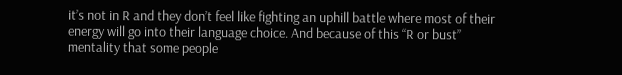it’s not in R and they don’t feel like fighting an uphill battle where most of their energy will go into their language choice. And because of this “R or bust” mentality that some people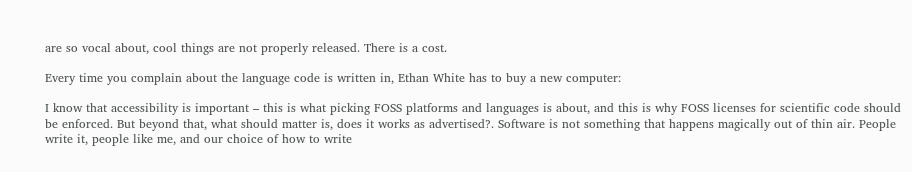are so vocal about, cool things are not properly released. There is a cost.

Every time you complain about the language code is written in, Ethan White has to buy a new computer:

I know that accessibility is important – this is what picking FOSS platforms and languages is about, and this is why FOSS licenses for scientific code should be enforced. But beyond that, what should matter is, does it works as advertised?. Software is not something that happens magically out of thin air. People write it, people like me, and our choice of how to write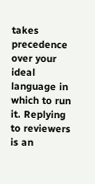takes precedence over your ideal language in which to run it. Replying to reviewers is an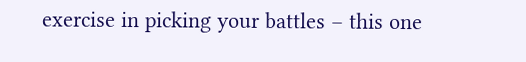exercise in picking your battles – this one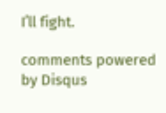I’ll fight.

comments powered by Disqus